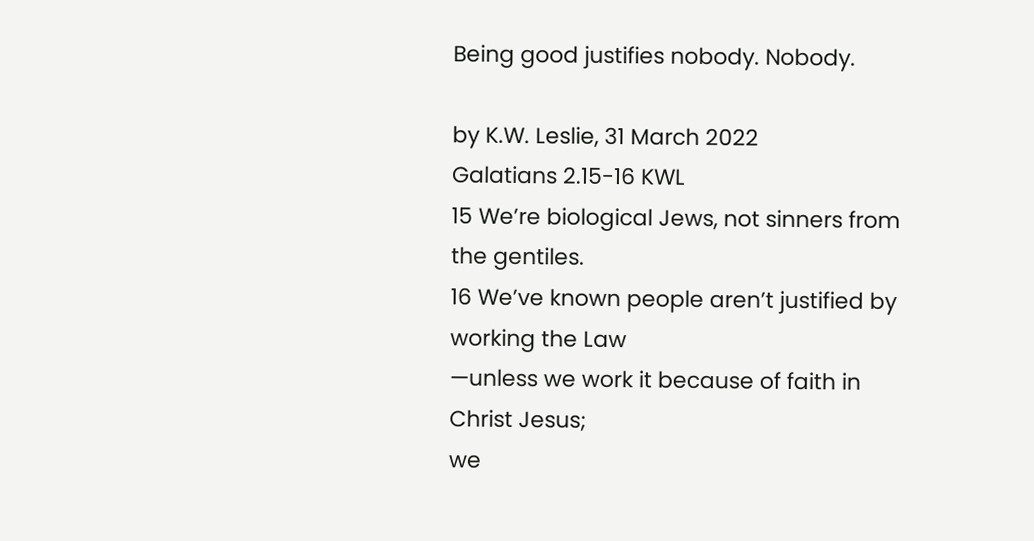Being good justifies nobody. Nobody.

by K.W. Leslie, 31 March 2022
Galatians 2.15-16 KWL
15 We’re biological Jews, not sinners from the gentiles.
16 We’ve known people aren’t justified by working the Law
—unless we work it because of faith in Christ Jesus;
we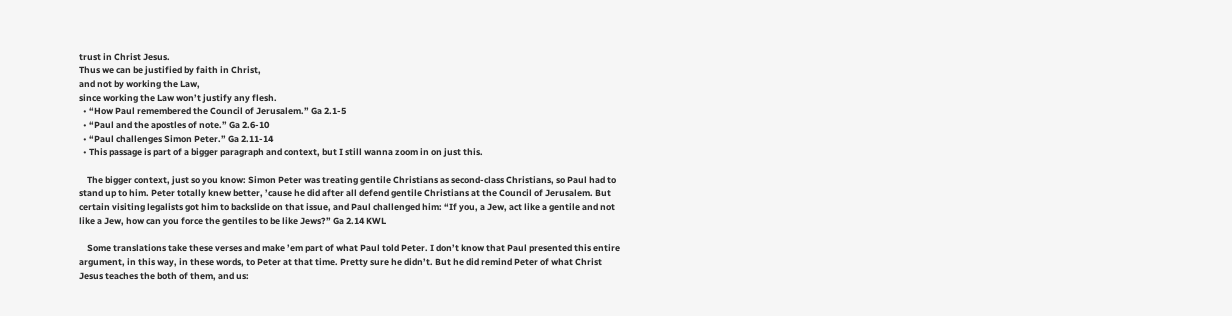trust in Christ Jesus.
Thus we can be justified by faith in Christ,
and not by working the Law,
since working the Law won’t justify any flesh.
  • “How Paul remembered the Council of Jerusalem.” Ga 2.1-5
  • “Paul and the apostles of note.” Ga 2.6-10
  • “Paul challenges Simon Peter.” Ga 2.11-14
  • This passage is part of a bigger paragraph and context, but I still wanna zoom in on just this.

    The bigger context, just so you know: Simon Peter was treating gentile Christians as second-class Christians, so Paul had to stand up to him. Peter totally knew better, ’cause he did after all defend gentile Christians at the Council of Jerusalem. But certain visiting legalists got him to backslide on that issue, and Paul challenged him: “If you, a Jew, act like a gentile and not like a Jew, how can you force the gentiles to be like Jews?” Ga 2.14 KWL

    Some translations take these verses and make ’em part of what Paul told Peter. I don’t know that Paul presented this entire argument, in this way, in these words, to Peter at that time. Pretty sure he didn’t. But he did remind Peter of what Christ Jesus teaches the both of them, and us: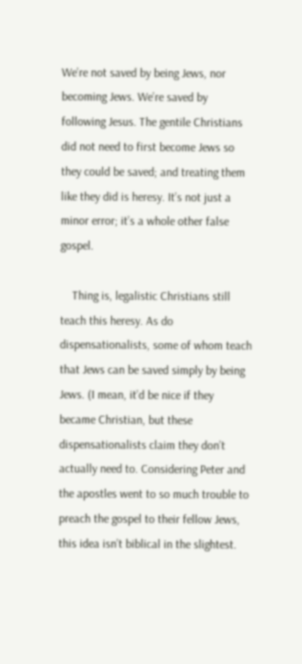We’re not saved by being Jews, nor becoming Jews. We’re saved by following Jesus. The gentile Christians did not need to first become Jews so they could be saved; and treating them like they did is heresy. It’s not just a minor error; it’s a whole other false gospel.

    Thing is, legalistic Christians still teach this heresy. As do dispensationalists, some of whom teach that Jews can be saved simply by being Jews. (I mean, it’d be nice if they became Christian, but these dispensationalists claim they don’t actually need to. Considering Peter and the apostles went to so much trouble to preach the gospel to their fellow Jews, this idea isn’t biblical in the slightest.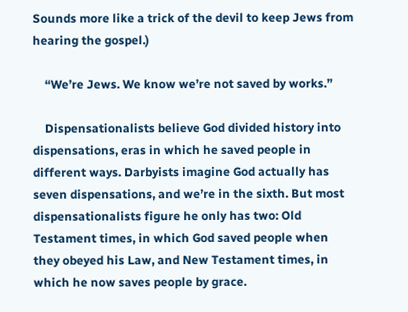Sounds more like a trick of the devil to keep Jews from hearing the gospel.)

    “We’re Jews. We know we’re not saved by works.”

    Dispensationalists believe God divided history into dispensations, eras in which he saved people in different ways. Darbyists imagine God actually has seven dispensations, and we’re in the sixth. But most dispensationalists figure he only has two: Old Testament times, in which God saved people when they obeyed his Law, and New Testament times, in which he now saves people by grace.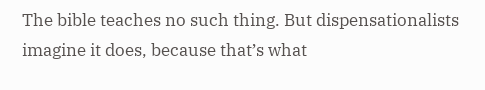The bible teaches no such thing. But dispensationalists imagine it does, because that’s what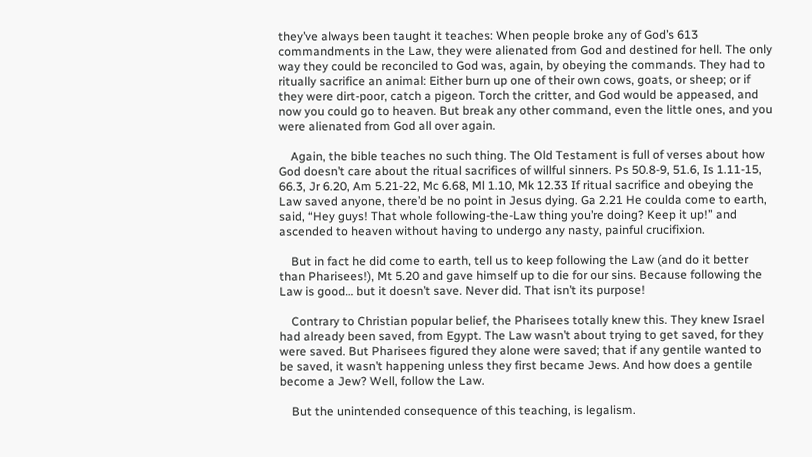they’ve always been taught it teaches: When people broke any of God’s 613 commandments in the Law, they were alienated from God and destined for hell. The only way they could be reconciled to God was, again, by obeying the commands. They had to ritually sacrifice an animal: Either burn up one of their own cows, goats, or sheep; or if they were dirt-poor, catch a pigeon. Torch the critter, and God would be appeased, and now you could go to heaven. But break any other command, even the little ones, and you were alienated from God all over again.

    Again, the bible teaches no such thing. The Old Testament is full of verses about how God doesn’t care about the ritual sacrifices of willful sinners. Ps 50.8-9, 51.6, Is 1.11-15, 66.3, Jr 6.20, Am 5.21-22, Mc 6.68, Ml 1.10, Mk 12.33 If ritual sacrifice and obeying the Law saved anyone, there’d be no point in Jesus dying. Ga 2.21 He coulda come to earth, said, “Hey guys! That whole following-the-Law thing you’re doing? Keep it up!” and ascended to heaven without having to undergo any nasty, painful crucifixion.

    But in fact he did come to earth, tell us to keep following the Law (and do it better than Pharisees!), Mt 5.20 and gave himself up to die for our sins. Because following the Law is good… but it doesn’t save. Never did. That isn’t its purpose!

    Contrary to Christian popular belief, the Pharisees totally knew this. They knew Israel had already been saved, from Egypt. The Law wasn’t about trying to get saved, for they were saved. But Pharisees figured they alone were saved; that if any gentile wanted to be saved, it wasn’t happening unless they first became Jews. And how does a gentile become a Jew? Well, follow the Law.

    But the unintended consequence of this teaching, is legalism.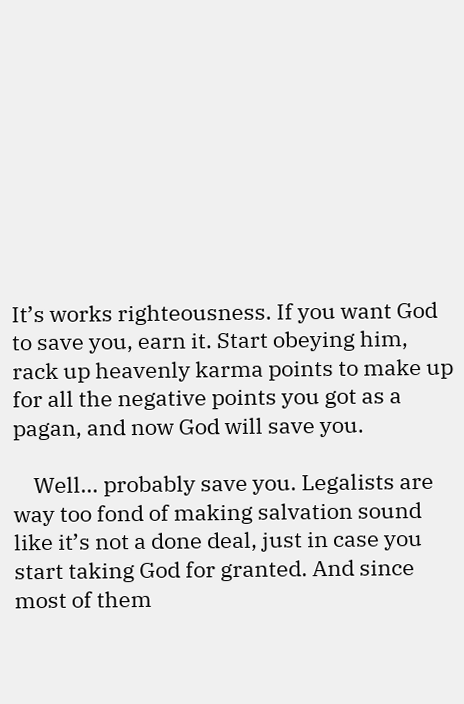It’s works righteousness. If you want God to save you, earn it. Start obeying him, rack up heavenly karma points to make up for all the negative points you got as a pagan, and now God will save you.

    Well… probably save you. Legalists are way too fond of making salvation sound like it’s not a done deal, just in case you start taking God for granted. And since most of them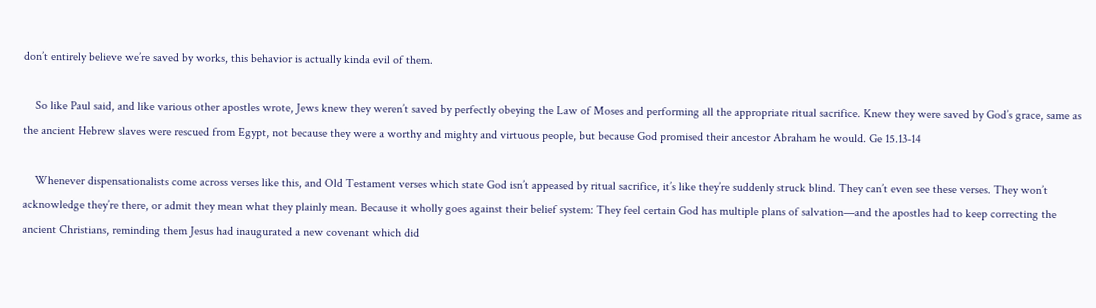don’t entirely believe we’re saved by works, this behavior is actually kinda evil of them.

    So like Paul said, and like various other apostles wrote, Jews knew they weren’t saved by perfectly obeying the Law of Moses and performing all the appropriate ritual sacrifice. Knew they were saved by God’s grace, same as the ancient Hebrew slaves were rescued from Egypt, not because they were a worthy and mighty and virtuous people, but because God promised their ancestor Abraham he would. Ge 15.13-14

    Whenever dispensationalists come across verses like this, and Old Testament verses which state God isn’t appeased by ritual sacrifice, it’s like they’re suddenly struck blind. They can’t even see these verses. They won’t acknowledge they’re there, or admit they mean what they plainly mean. Because it wholly goes against their belief system: They feel certain God has multiple plans of salvation—and the apostles had to keep correcting the ancient Christians, reminding them Jesus had inaugurated a new covenant which did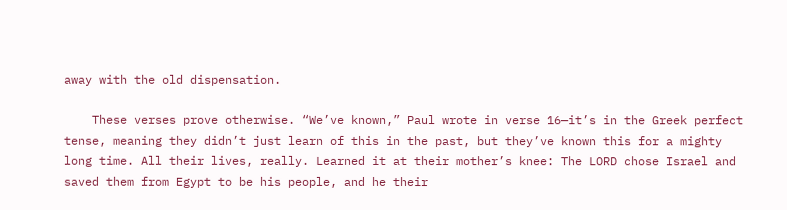away with the old dispensation.

    These verses prove otherwise. “We’ve known,” Paul wrote in verse 16—it’s in the Greek perfect tense, meaning they didn’t just learn of this in the past, but they’ve known this for a mighty long time. All their lives, really. Learned it at their mother’s knee: The LORD chose Israel and saved them from Egypt to be his people, and he their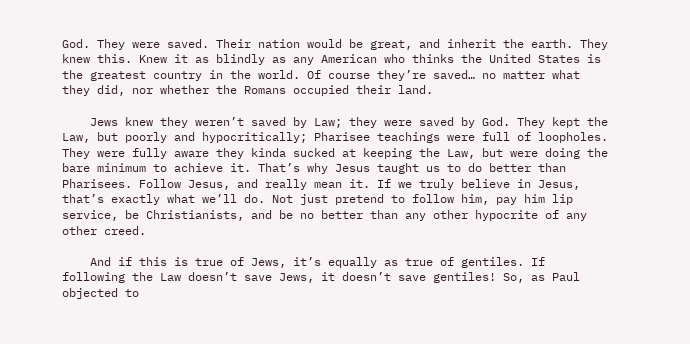God. They were saved. Their nation would be great, and inherit the earth. They knew this. Knew it as blindly as any American who thinks the United States is the greatest country in the world. Of course they’re saved… no matter what they did, nor whether the Romans occupied their land.

    Jews knew they weren’t saved by Law; they were saved by God. They kept the Law, but poorly and hypocritically; Pharisee teachings were full of loopholes. They were fully aware they kinda sucked at keeping the Law, but were doing the bare minimum to achieve it. That’s why Jesus taught us to do better than Pharisees. Follow Jesus, and really mean it. If we truly believe in Jesus, that’s exactly what we’ll do. Not just pretend to follow him, pay him lip service, be Christianists, and be no better than any other hypocrite of any other creed.

    And if this is true of Jews, it’s equally as true of gentiles. If following the Law doesn’t save Jews, it doesn’t save gentiles! So, as Paul objected to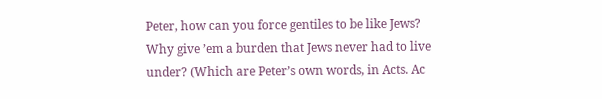Peter, how can you force gentiles to be like Jews? Why give ’em a burden that Jews never had to live under? (Which are Peter’s own words, in Acts. Ac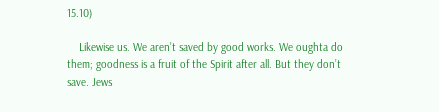15.10)

    Likewise us. We aren’t saved by good works. We oughta do them; goodness is a fruit of the Spirit after all. But they don’t save. Jews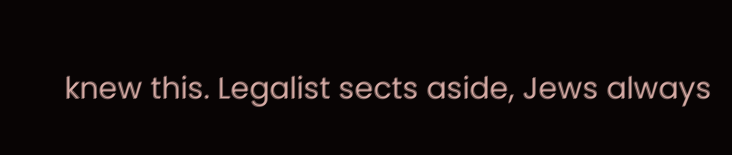knew this. Legalist sects aside, Jews always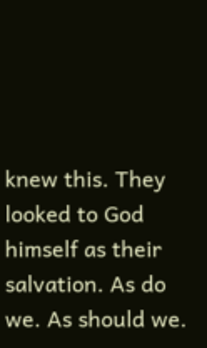knew this. They looked to God himself as their salvation. As do we. As should we.